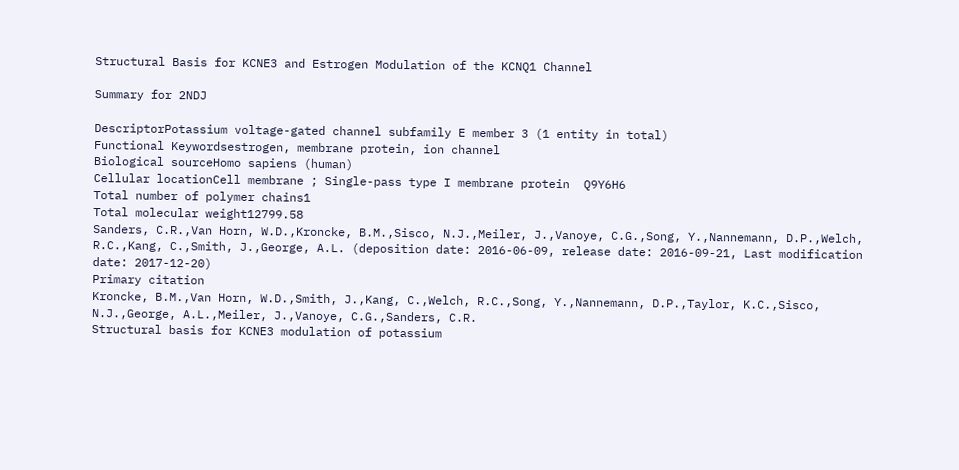Structural Basis for KCNE3 and Estrogen Modulation of the KCNQ1 Channel

Summary for 2NDJ

DescriptorPotassium voltage-gated channel subfamily E member 3 (1 entity in total)
Functional Keywordsestrogen, membrane protein, ion channel
Biological sourceHomo sapiens (human)
Cellular locationCell membrane ; Single-pass type I membrane protein  Q9Y6H6
Total number of polymer chains1
Total molecular weight12799.58
Sanders, C.R.,Van Horn, W.D.,Kroncke, B.M.,Sisco, N.J.,Meiler, J.,Vanoye, C.G.,Song, Y.,Nannemann, D.P.,Welch, R.C.,Kang, C.,Smith, J.,George, A.L. (deposition date: 2016-06-09, release date: 2016-09-21, Last modification date: 2017-12-20)
Primary citation
Kroncke, B.M.,Van Horn, W.D.,Smith, J.,Kang, C.,Welch, R.C.,Song, Y.,Nannemann, D.P.,Taylor, K.C.,Sisco, N.J.,George, A.L.,Meiler, J.,Vanoye, C.G.,Sanders, C.R.
Structural basis for KCNE3 modulation of potassium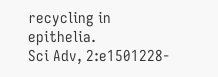recycling in epithelia.
Sci Adv, 2:e1501228-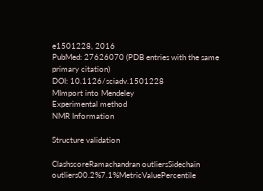e1501228, 2016
PubMed: 27626070 (PDB entries with the same primary citation)
DOI: 10.1126/sciadv.1501228
MImport into Mendeley
Experimental method
NMR Information

Structure validation

ClashscoreRamachandran outliersSidechain outliers00.2%7.1%MetricValuePercentile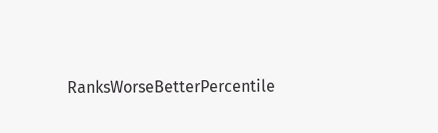RanksWorseBetterPercentile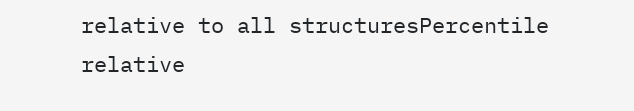relative to all structuresPercentile relative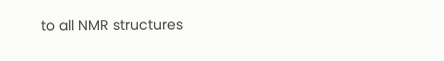to all NMR structures